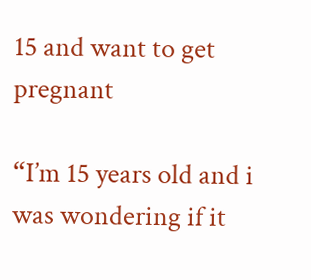15 and want to get pregnant

“I’m 15 years old and i was wondering if it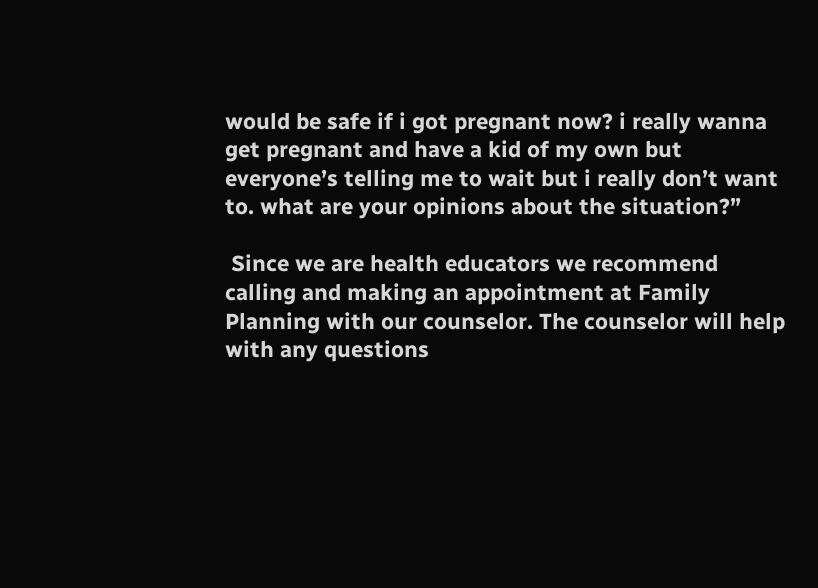would be safe if i got pregnant now? i really wanna get pregnant and have a kid of my own but everyone’s telling me to wait but i really don’t want to. what are your opinions about the situation?”

 Since we are health educators we recommend calling and making an appointment at Family Planning with our counselor. The counselor will help with any questions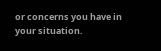or concerns you have in your situation.